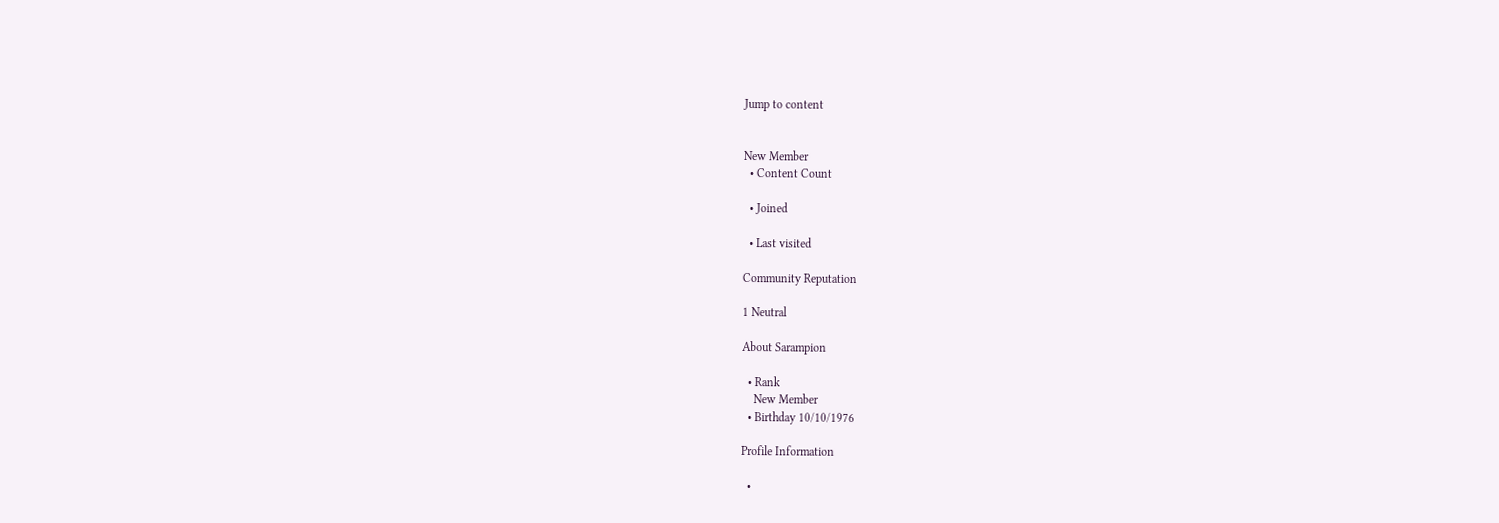Jump to content


New Member
  • Content Count

  • Joined

  • Last visited

Community Reputation

1 Neutral

About Sarampion

  • Rank
    New Member
  • Birthday 10/10/1976

Profile Information

  •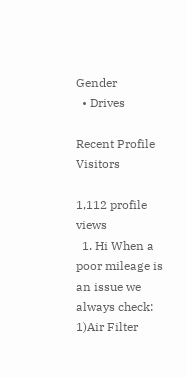Gender
  • Drives

Recent Profile Visitors

1,112 profile views
  1. Hi When a poor mileage is an issue we always check: 1)Air Filter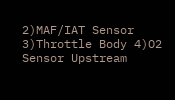2)MAF/IAT Sensor 3)Throttle Body 4)O2 Sensor Upstream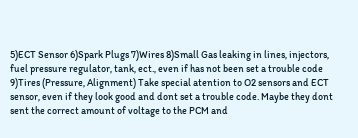5)ECT Sensor 6)Spark Plugs 7)Wires 8)Small Gas leaking in lines, injectors, fuel pressure regulator, tank, ect., even if has not been set a trouble code 9)Tires (Pressure, Alignment) Take special atention to O2 sensors and ECT sensor, even if they look good and dont set a trouble code. Maybe they dont sent the correct amount of voltage to the PCM and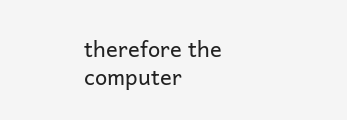therefore the computer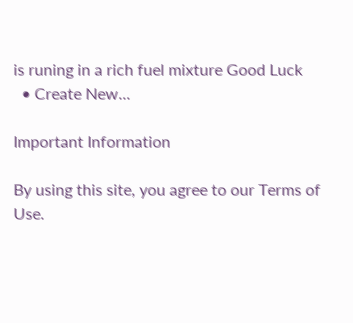is runing in a rich fuel mixture Good Luck
  • Create New...

Important Information

By using this site, you agree to our Terms of Use.